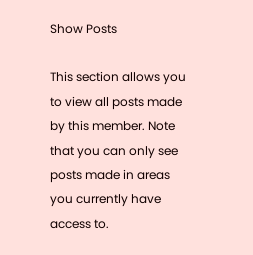Show Posts

This section allows you to view all posts made by this member. Note that you can only see posts made in areas you currently have access to.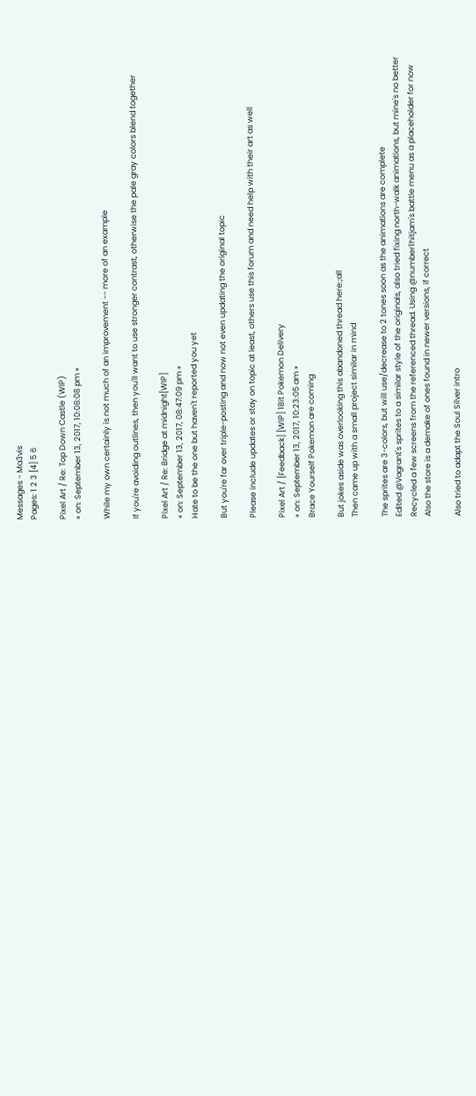Messages - Ma3vis
Pages: 1 2 3 [4] 5 6

Pixel Art / Re: Top Down Castle (WIP)
« on: September 13, 2017, 10:08:08 pm »

While my own certainly is not much of an improvement -- more of an example

If you're avoiding outlines, then you'll want to use stronger contrast, otherwise the pale gray colors blend together

Pixel Art / Re: Bridge at midnight[WIP]
« on: September 13, 2017, 08:47:09 pm »
Hate to be the one but haven't reported you yet

But you're far over triple-posting and now not even updating the original topic

Please include updates or stay on topic at least, others use this forum and need help with their art as well

Pixel Art / [Feedback] [WIP] 1Bit Pokemon Delivery
« on: September 13, 2017, 10:23:05 am »
Brace Yourself Pokemon are coming

But jokes aside was overlooking this abandoned thread here:;all
Then came up with a small project similar in mind

The sprites are 3-colors, but will use/decrease to 2 tones soon as the animations are complete
Edited @Vagrant's sprites to a similar style of the originals, also tried fixing north-walk animations, but mine's no better
Recycled a few screens from the referenced thread. Using @number1hitjam's battle menu as a placeholder for now
Also the store is a demake of ones found in newer versions, if correct

Also tried to adapt the Soul Silver intro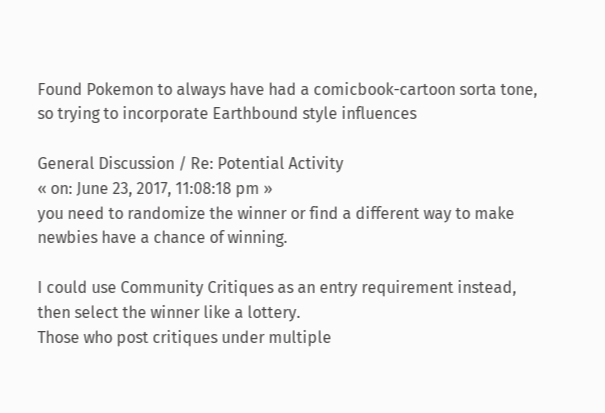Found Pokemon to always have had a comicbook-cartoon sorta tone, so trying to incorporate Earthbound style influences

General Discussion / Re: Potential Activity
« on: June 23, 2017, 11:08:18 pm »
you need to randomize the winner or find a different way to make newbies have a chance of winning.

I could use Community Critiques as an entry requirement instead, then select the winner like a lottery.
Those who post critiques under multiple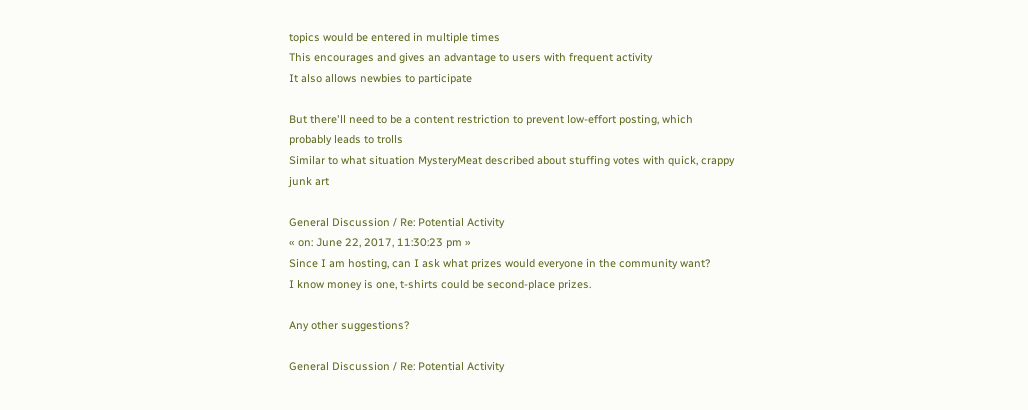topics would be entered in multiple times
This encourages and gives an advantage to users with frequent activity
It also allows newbies to participate

But there'll need to be a content restriction to prevent low-effort posting, which probably leads to trolls
Similar to what situation MysteryMeat described about stuffing votes with quick, crappy junk art

General Discussion / Re: Potential Activity
« on: June 22, 2017, 11:30:23 pm »
Since I am hosting, can I ask what prizes would everyone in the community want?
I know money is one, t-shirts could be second-place prizes.

Any other suggestions?

General Discussion / Re: Potential Activity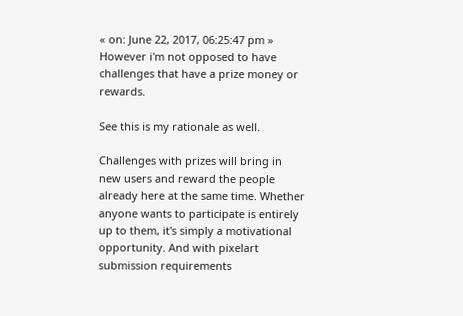« on: June 22, 2017, 06:25:47 pm »
However i'm not opposed to have challenges that have a prize money or rewards.

See this is my rationale as well.

Challenges with prizes will bring in new users and reward the people already here at the same time. Whether anyone wants to participate is entirely up to them, it's simply a motivational opportunity. And with pixelart submission requirements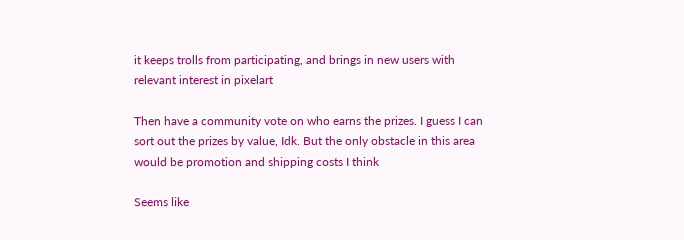it keeps trolls from participating, and brings in new users with relevant interest in pixelart

Then have a community vote on who earns the prizes. I guess I can sort out the prizes by value, Idk. But the only obstacle in this area would be promotion and shipping costs I think

Seems like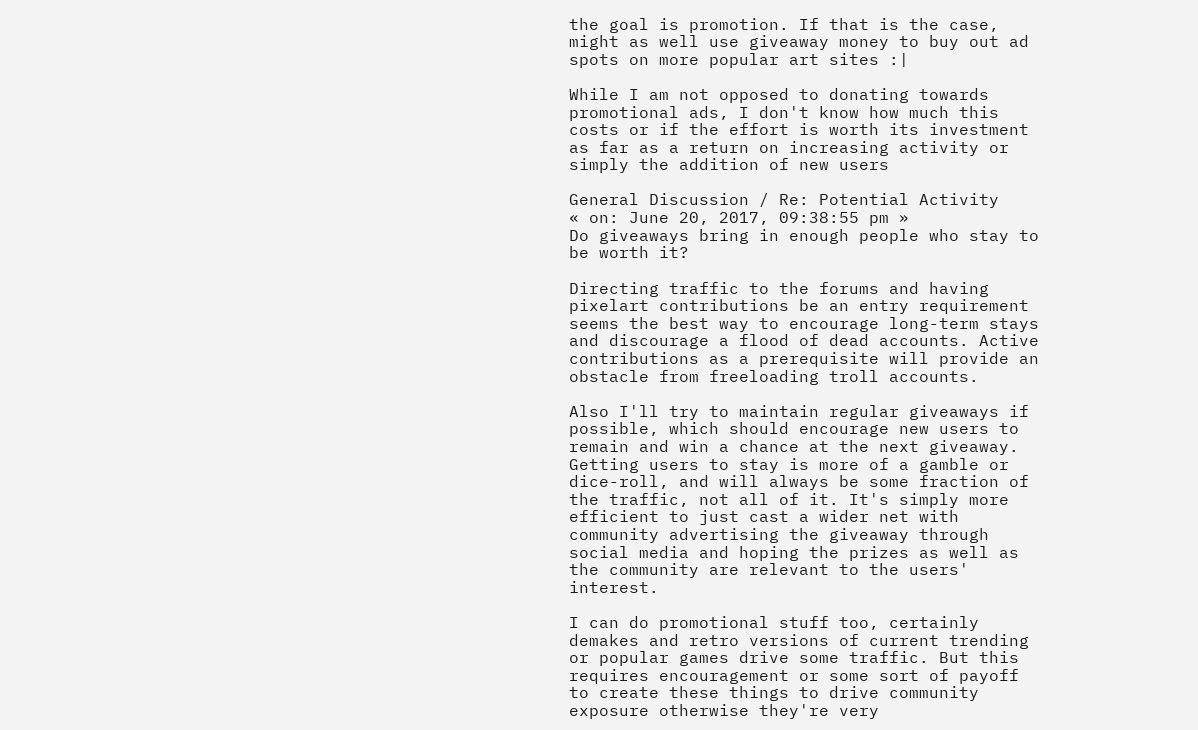the goal is promotion. If that is the case, might as well use giveaway money to buy out ad spots on more popular art sites :|

While I am not opposed to donating towards promotional ads, I don't know how much this costs or if the effort is worth its investment as far as a return on increasing activity or simply the addition of new users

General Discussion / Re: Potential Activity
« on: June 20, 2017, 09:38:55 pm »
Do giveaways bring in enough people who stay to be worth it?

Directing traffic to the forums and having pixelart contributions be an entry requirement seems the best way to encourage long-term stays and discourage a flood of dead accounts. Active contributions as a prerequisite will provide an obstacle from freeloading troll accounts.

Also I'll try to maintain regular giveaways if possible, which should encourage new users to remain and win a chance at the next giveaway. Getting users to stay is more of a gamble or dice-roll, and will always be some fraction of the traffic, not all of it. It's simply more efficient to just cast a wider net with community advertising the giveaway through social media and hoping the prizes as well as the community are relevant to the users' interest.

I can do promotional stuff too, certainly demakes and retro versions of current trending or popular games drive some traffic. But this requires encouragement or some sort of payoff to create these things to drive community exposure otherwise they're very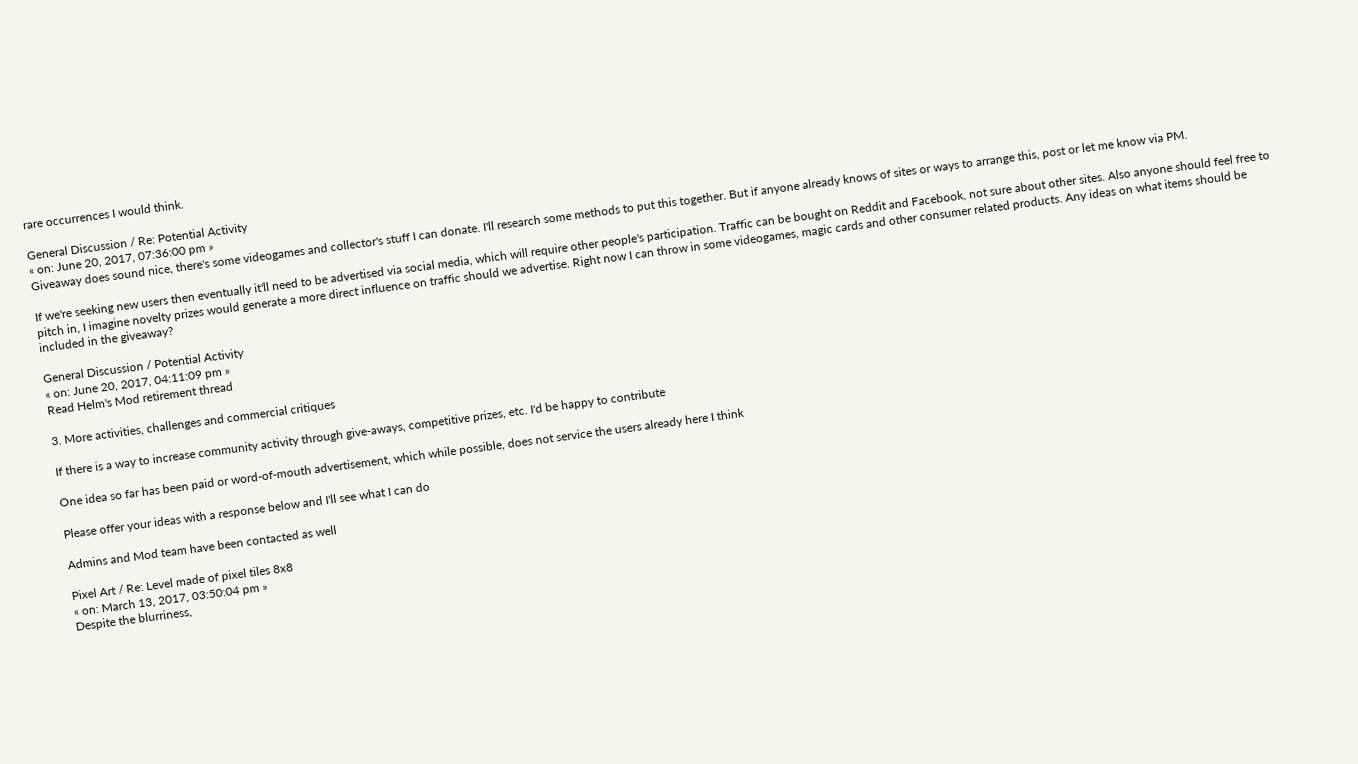rare occurrences I would think.

General Discussion / Re: Potential Activity
« on: June 20, 2017, 07:36:00 pm »
Giveaway does sound nice, there's some videogames and collector's stuff I can donate. I'll research some methods to put this together. But if anyone already knows of sites or ways to arrange this, post or let me know via PM.

If we're seeking new users then eventually it'll need to be advertised via social media, which will require other people's participation. Traffic can be bought on Reddit and Facebook, not sure about other sites. Also anyone should feel free to pitch in, I imagine novelty prizes would generate a more direct influence on traffic should we advertise. Right now I can throw in some videogames, magic cards and other consumer related products. Any ideas on what items should be included in the giveaway?

General Discussion / Potential Activity
« on: June 20, 2017, 04:11:09 pm »
Read Helm's Mod retirement thread

3. More activities, challenges and commercial critiques

If there is a way to increase community activity through give-aways, competitive prizes, etc. I'd be happy to contribute

One idea so far has been paid or word-of-mouth advertisement, which while possible, does not service the users already here I think

Please offer your ideas with a response below and I'll see what I can do

Admins and Mod team have been contacted as well

Pixel Art / Re: Level made of pixel tiles 8x8
« on: March 13, 2017, 03:50:04 pm »
Despite the blurriness,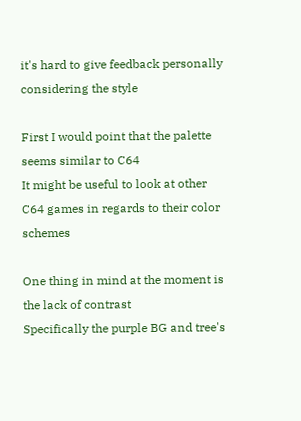it's hard to give feedback personally considering the style

First I would point that the palette seems similar to C64
It might be useful to look at other C64 games in regards to their color schemes

One thing in mind at the moment is the lack of contrast
Specifically the purple BG and tree's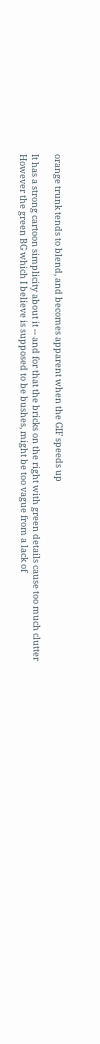orange trunk tends to blend, and becomes apparent when the GIF speeds up

It has a strong cartoon simplicity about it -- and for that the bricks on the right with green details cause too much clutter
However the green BG which I believe is supposed to be bushes, might be too vague from a lack of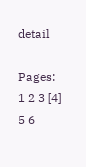detail

Pages: 1 2 3 [4] 5 6